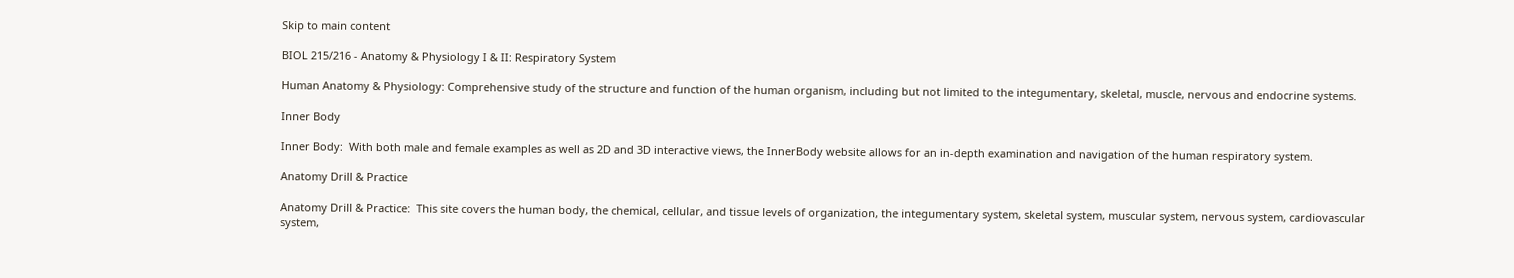Skip to main content

BIOL 215/216 - Anatomy & Physiology I & II: Respiratory System

Human Anatomy & Physiology: Comprehensive study of the structure and function of the human organism, including but not limited to the integumentary, skeletal, muscle, nervous and endocrine systems.

Inner Body

Inner Body:  With both male and female examples as well as 2D and 3D interactive views, the InnerBody website allows for an in-depth examination and navigation of the human respiratory system.

Anatomy Drill & Practice

Anatomy Drill & Practice:  This site covers the human body, the chemical, cellular, and tissue levels of organization, the integumentary system, skeletal system, muscular system, nervous system, cardiovascular system,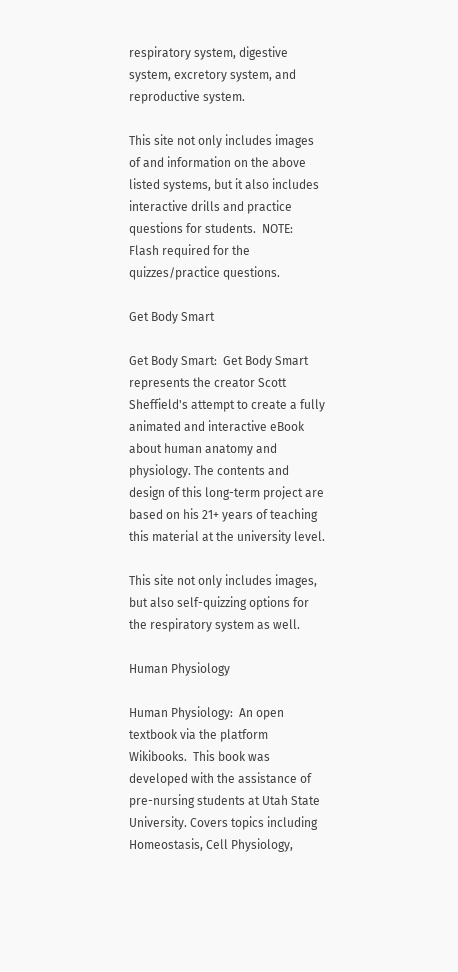respiratory system, digestive system, excretory system, and reproductive system.

This site not only includes images of and information on the above listed systems, but it also includes interactive drills and practice questions for students.  NOTE:  Flash required for the quizzes/practice questions.

Get Body Smart

Get Body Smart:  Get Body Smart represents the creator Scott Sheffield's attempt to create a fully animated and interactive eBook about human anatomy and physiology. The contents and design of this long-term project are based on his 21+ years of teaching this material at the university level.

This site not only includes images, but also self-quizzing options for the respiratory system as well.

Human Physiology

Human Physiology:  An open textbook via the platform Wikibooks.  This book was developed with the assistance of pre-nursing students at Utah State University. Covers topics including Homeostasis, Cell Physiology,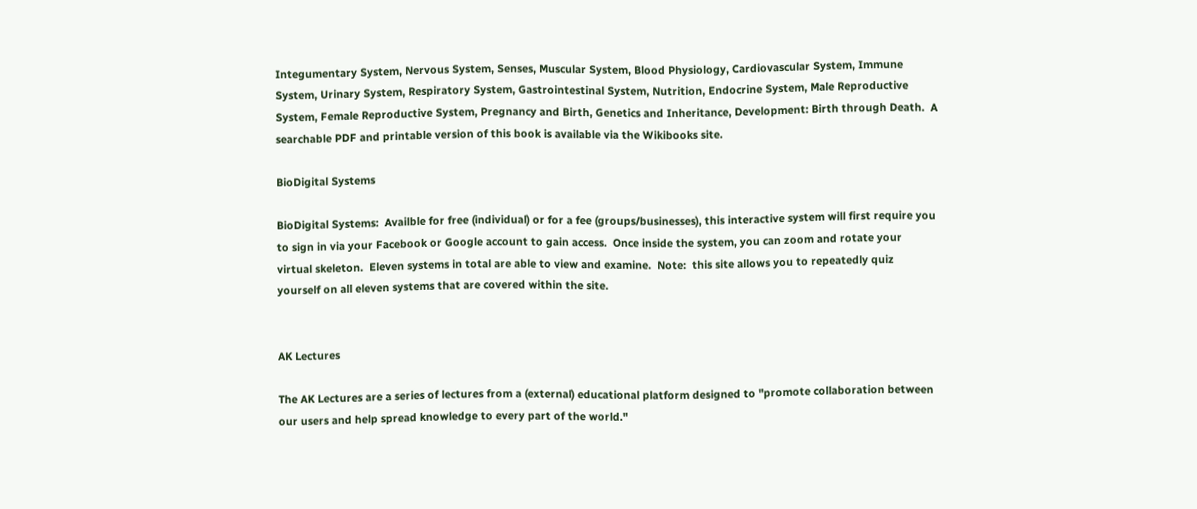Integumentary System, Nervous System, Senses, Muscular System, Blood Physiology, Cardiovascular System, Immune System, Urinary System, Respiratory System, Gastrointestinal System, Nutrition, Endocrine System, Male Reproductive System, Female Reproductive System, Pregnancy and Birth, Genetics and Inheritance, Development: Birth through Death.  A searchable PDF and printable version of this book is available via the Wikibooks site.

BioDigital Systems

BioDigital Systems:  Availble for free (individual) or for a fee (groups/businesses), this interactive system will first require you to sign in via your Facebook or Google account to gain access.  Once inside the system, you can zoom and rotate your virtual skeleton.  Eleven systems in total are able to view and examine.  Note:  this site allows you to repeatedly quiz yourself on all eleven systems that are covered within the site.


AK Lectures

The AK Lectures are a series of lectures from a (external) educational platform designed to "promote collaboration between our users and help spread knowledge to every part of the world."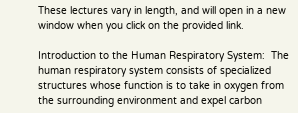These lectures vary in length, and will open in a new window when you click on the provided link.

Introduction to the Human Respiratory System:  The human respiratory system consists of specialized structures whose function is to take in oxygen from the surrounding environment and expel carbon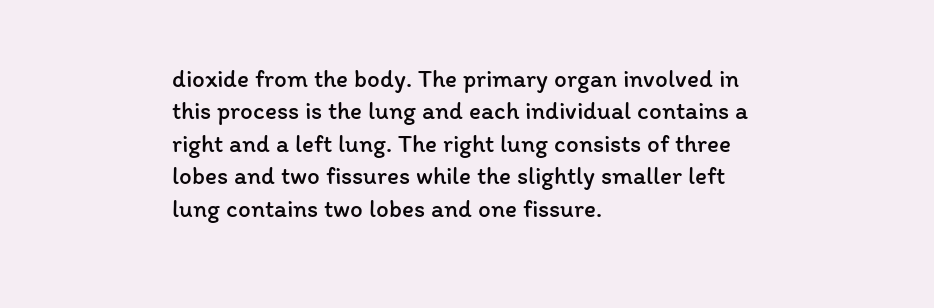dioxide from the body. The primary organ involved in this process is the lung and each individual contains a right and a left lung. The right lung consists of three lobes and two fissures while the slightly smaller left lung contains two lobes and one fissure.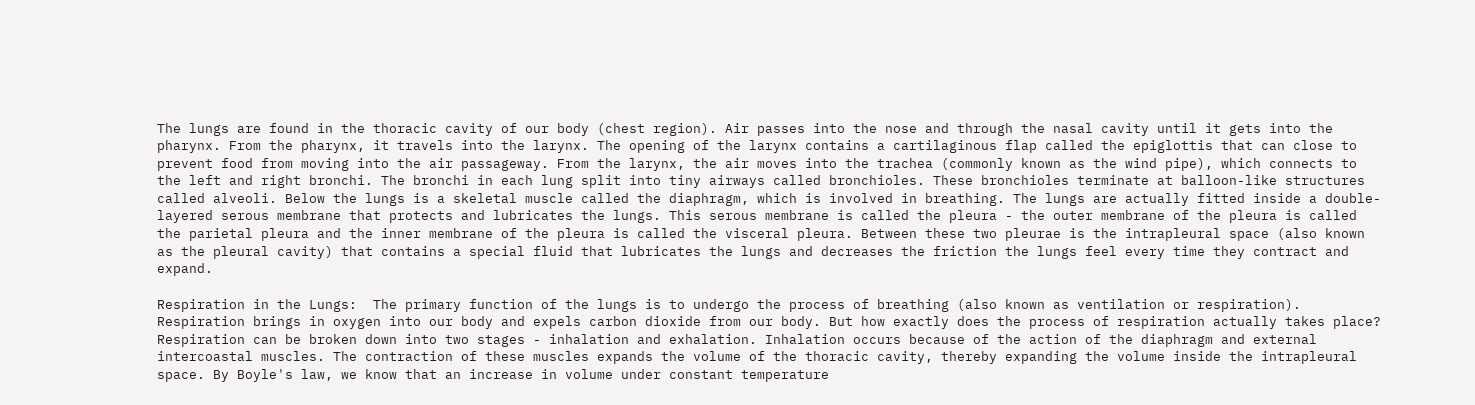The lungs are found in the thoracic cavity of our body (chest region). Air passes into the nose and through the nasal cavity until it gets into the pharynx. From the pharynx, it travels into the larynx. The opening of the larynx contains a cartilaginous flap called the epiglottis that can close to prevent food from moving into the air passageway. From the larynx, the air moves into the trachea (commonly known as the wind pipe), which connects to the left and right bronchi. The bronchi in each lung split into tiny airways called bronchioles. These bronchioles terminate at balloon-like structures called alveoli. Below the lungs is a skeletal muscle called the diaphragm, which is involved in breathing. The lungs are actually fitted inside a double-layered serous membrane that protects and lubricates the lungs. This serous membrane is called the pleura - the outer membrane of the pleura is called the parietal pleura and the inner membrane of the pleura is called the visceral pleura. Between these two pleurae is the intrapleural space (also known as the pleural cavity) that contains a special fluid that lubricates the lungs and decreases the friction the lungs feel every time they contract and expand.

Respiration in the Lungs:  The primary function of the lungs is to undergo the process of breathing (also known as ventilation or respiration). Respiration brings in oxygen into our body and expels carbon dioxide from our body. But how exactly does the process of respiration actually takes place? Respiration can be broken down into two stages - inhalation and exhalation. Inhalation occurs because of the action of the diaphragm and external intercoastal muscles. The contraction of these muscles expands the volume of the thoracic cavity, thereby expanding the volume inside the intrapleural space. By Boyle's law, we know that an increase in volume under constant temperature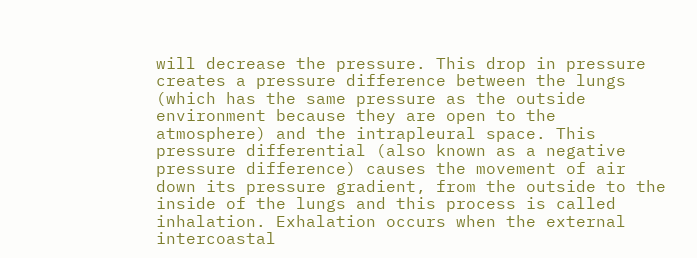will decrease the pressure. This drop in pressure creates a pressure difference between the lungs (which has the same pressure as the outside environment because they are open to the atmosphere) and the intrapleural space. This pressure differential (also known as a negative pressure difference) causes the movement of air down its pressure gradient, from the outside to the inside of the lungs and this process is called inhalation. Exhalation occurs when the external intercoastal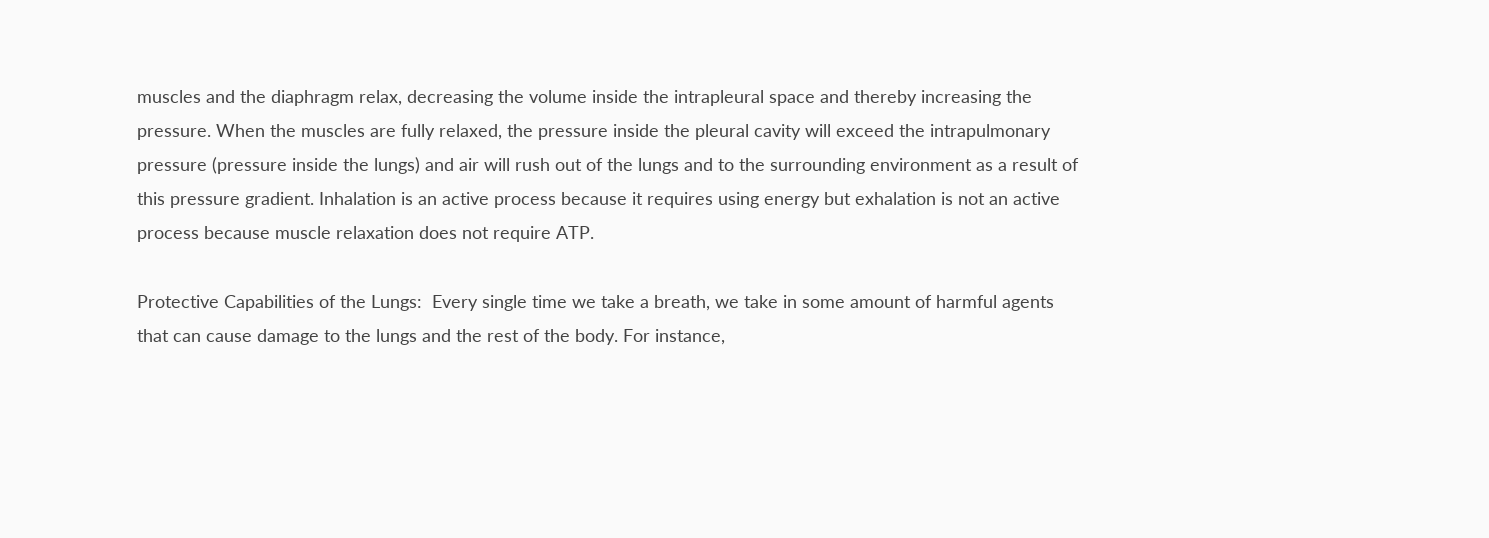muscles and the diaphragm relax, decreasing the volume inside the intrapleural space and thereby increasing the pressure. When the muscles are fully relaxed, the pressure inside the pleural cavity will exceed the intrapulmonary pressure (pressure inside the lungs) and air will rush out of the lungs and to the surrounding environment as a result of this pressure gradient. Inhalation is an active process because it requires using energy but exhalation is not an active process because muscle relaxation does not require ATP.

Protective Capabilities of the Lungs:  Every single time we take a breath, we take in some amount of harmful agents that can cause damage to the lungs and the rest of the body. For instance,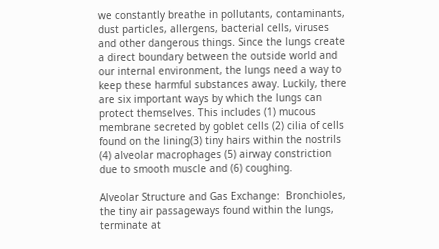we constantly breathe in pollutants, contaminants, dust particles, allergens, bacterial cells, viruses and other dangerous things. Since the lungs create a direct boundary between the outside world and our internal environment, the lungs need a way to keep these harmful substances away. Luckily, there are six important ways by which the lungs can protect themselves. This includes (1) mucous membrane secreted by goblet cells (2) cilia of cells found on the lining(3) tiny hairs within the nostrils (4) alveolar macrophages (5) airway constriction due to smooth muscle and (6) coughing.

Alveolar Structure and Gas Exchange:  Bronchioles, the tiny air passageways found within the lungs, terminate at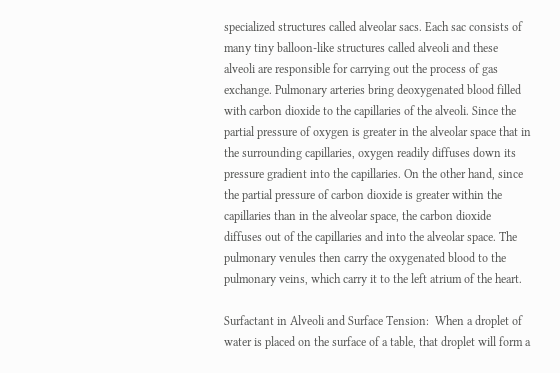specialized structures called alveolar sacs. Each sac consists of many tiny balloon-like structures called alveoli and these alveoli are responsible for carrying out the process of gas exchange. Pulmonary arteries bring deoxygenated blood filled with carbon dioxide to the capillaries of the alveoli. Since the partial pressure of oxygen is greater in the alveolar space that in the surrounding capillaries, oxygen readily diffuses down its pressure gradient into the capillaries. On the other hand, since the partial pressure of carbon dioxide is greater within the capillaries than in the alveolar space, the carbon dioxide diffuses out of the capillaries and into the alveolar space. The pulmonary venules then carry the oxygenated blood to the pulmonary veins, which carry it to the left atrium of the heart.

Surfactant in Alveoli and Surface Tension:  When a droplet of water is placed on the surface of a table, that droplet will form a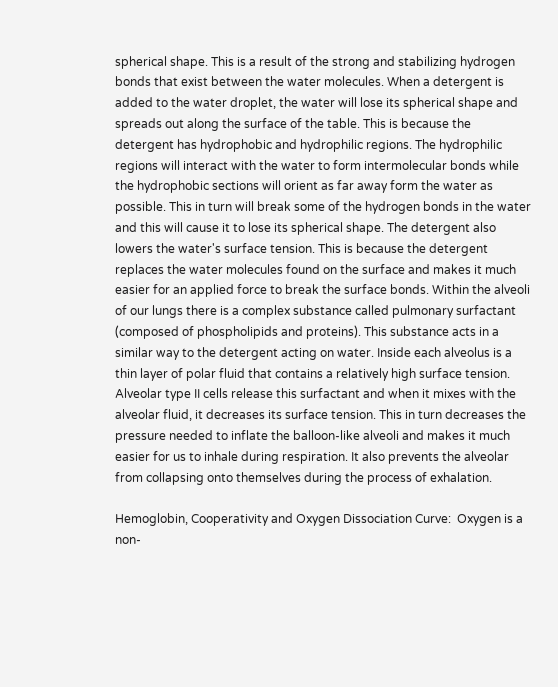spherical shape. This is a result of the strong and stabilizing hydrogen bonds that exist between the water molecules. When a detergent is added to the water droplet, the water will lose its spherical shape and spreads out along the surface of the table. This is because the detergent has hydrophobic and hydrophilic regions. The hydrophilic regions will interact with the water to form intermolecular bonds while the hydrophobic sections will orient as far away form the water as possible. This in turn will break some of the hydrogen bonds in the water and this will cause it to lose its spherical shape. The detergent also lowers the water's surface tension. This is because the detergent replaces the water molecules found on the surface and makes it much easier for an applied force to break the surface bonds. Within the alveoli of our lungs there is a complex substance called pulmonary surfactant (composed of phospholipids and proteins). This substance acts in a similar way to the detergent acting on water. Inside each alveolus is a thin layer of polar fluid that contains a relatively high surface tension. Alveolar type II cells release this surfactant and when it mixes with the alveolar fluid, it decreases its surface tension. This in turn decreases the pressure needed to inflate the balloon-like alveoli and makes it much easier for us to inhale during respiration. It also prevents the alveolar from collapsing onto themselves during the process of exhalation.

Hemoglobin, Cooperativity and Oxygen Dissociation Curve:  Oxygen is a non-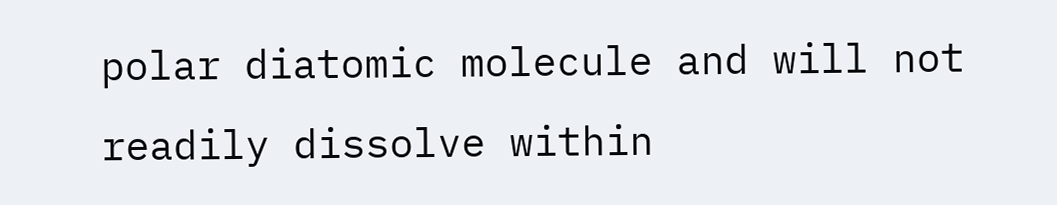polar diatomic molecule and will not readily dissolve within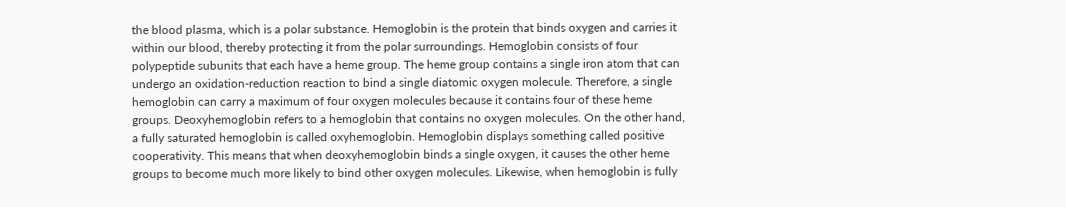the blood plasma, which is a polar substance. Hemoglobin is the protein that binds oxygen and carries it within our blood, thereby protecting it from the polar surroundings. Hemoglobin consists of four polypeptide subunits that each have a heme group. The heme group contains a single iron atom that can undergo an oxidation-reduction reaction to bind a single diatomic oxygen molecule. Therefore, a single hemoglobin can carry a maximum of four oxygen molecules because it contains four of these heme groups. Deoxyhemoglobin refers to a hemoglobin that contains no oxygen molecules. On the other hand, a fully saturated hemoglobin is called oxyhemoglobin. Hemoglobin displays something called positive cooperativity. This means that when deoxyhemoglobin binds a single oxygen, it causes the other heme groups to become much more likely to bind other oxygen molecules. Likewise, when hemoglobin is fully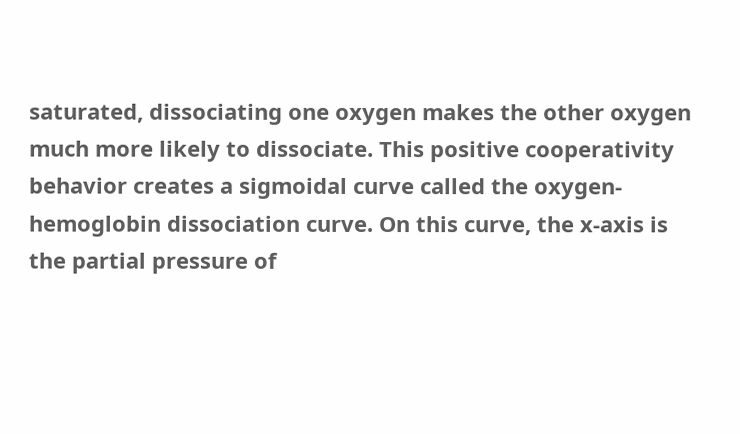saturated, dissociating one oxygen makes the other oxygen much more likely to dissociate. This positive cooperativity behavior creates a sigmoidal curve called the oxygen-hemoglobin dissociation curve. On this curve, the x-axis is the partial pressure of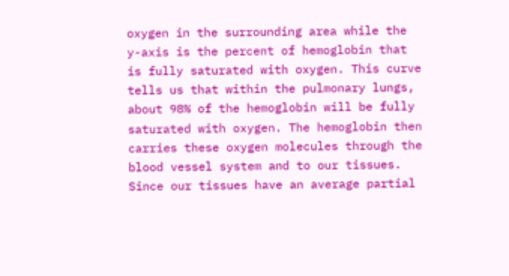oxygen in the surrounding area while the y-axis is the percent of hemoglobin that is fully saturated with oxygen. This curve tells us that within the pulmonary lungs, about 98% of the hemoglobin will be fully saturated with oxygen. The hemoglobin then carries these oxygen molecules through the blood vessel system and to our tissues. Since our tissues have an average partial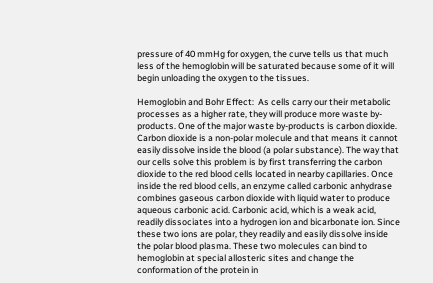pressure of 40 mmHg for oxygen, the curve tells us that much less of the hemoglobin will be saturated because some of it will begin unloading the oxygen to the tissues.

Hemoglobin and Bohr Effect:  As cells carry our their metabolic processes as a higher rate, they will produce more waste by-products. One of the major waste by-products is carbon dioxide. Carbon dioxide is a non-polar molecule and that means it cannot easily dissolve inside the blood (a polar substance). The way that our cells solve this problem is by first transferring the carbon dioxide to the red blood cells located in nearby capillaries. Once inside the red blood cells, an enzyme called carbonic anhydrase combines gaseous carbon dioxide with liquid water to produce aqueous carbonic acid. Carbonic acid, which is a weak acid, readily dissociates into a hydrogen ion and bicarbonate ion. Since these two ions are polar, they readily and easily dissolve inside the polar blood plasma. These two molecules can bind to hemoglobin at special allosteric sites and change the conformation of the protein in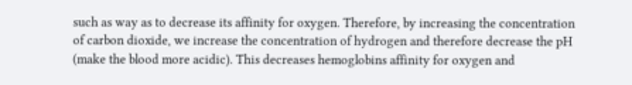such as way as to decrease its affinity for oxygen. Therefore, by increasing the concentration of carbon dioxide, we increase the concentration of hydrogen and therefore decrease the pH (make the blood more acidic). This decreases hemoglobins affinity for oxygen and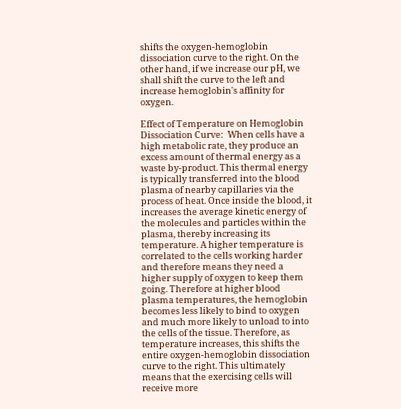shifts the oxygen-hemoglobin dissociation curve to the right. On the other hand, if we increase our pH, we shall shift the curve to the left and increase hemoglobin's affinity for oxygen.

Effect of Temperature on Hemoglobin Dissociation Curve:  When cells have a high metabolic rate, they produce an excess amount of thermal energy as a waste by-product. This thermal energy is typically transferred into the blood plasma of nearby capillaries via the process of heat. Once inside the blood, it increases the average kinetic energy of the molecules and particles within the plasma, thereby increasing its temperature. A higher temperature is correlated to the cells working harder and therefore means they need a higher supply of oxygen to keep them going. Therefore at higher blood plasma temperatures, the hemoglobin becomes less likely to bind to oxygen and much more likely to unload to into the cells of the tissue. Therefore, as temperature increases, this shifts the entire oxygen-hemoglobin dissociation curve to the right. This ultimately means that the exercising cells will receive more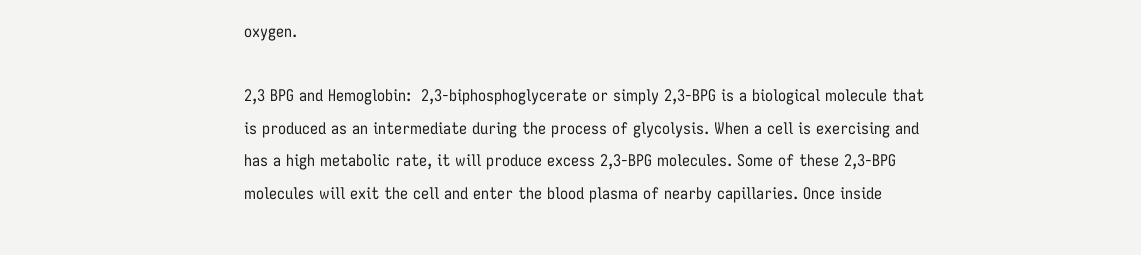oxygen.

2,3 BPG and Hemoglobin:  2,3-biphosphoglycerate or simply 2,3-BPG is a biological molecule that is produced as an intermediate during the process of glycolysis. When a cell is exercising and has a high metabolic rate, it will produce excess 2,3-BPG molecules. Some of these 2,3-BPG molecules will exit the cell and enter the blood plasma of nearby capillaries. Once inside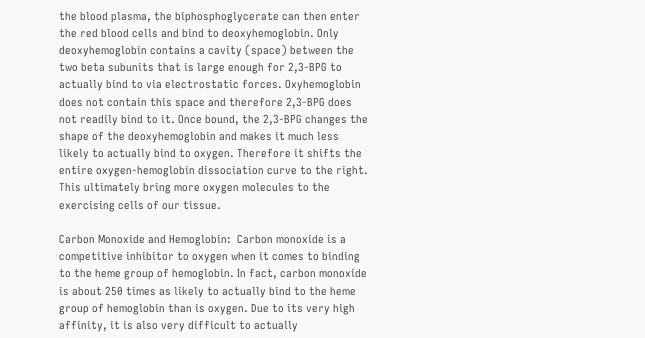the blood plasma, the biphosphoglycerate can then enter the red blood cells and bind to deoxyhemoglobin. Only deoxyhemoglobin contains a cavity (space) between the two beta subunits that is large enough for 2,3-BPG to actually bind to via electrostatic forces. Oxyhemoglobin does not contain this space and therefore 2,3-BPG does not readily bind to it. Once bound, the 2,3-BPG changes the shape of the deoxyhemoglobin and makes it much less likely to actually bind to oxygen. Therefore it shifts the entire oxygen-hemoglobin dissociation curve to the right. This ultimately bring more oxygen molecules to the exercising cells of our tissue.

Carbon Monoxide and Hemoglobin:  Carbon monoxide is a competitive inhibitor to oxygen when it comes to binding to the heme group of hemoglobin. In fact, carbon monoxide is about 250 times as likely to actually bind to the heme group of hemoglobin than is oxygen. Due to its very high affinity, it is also very difficult to actually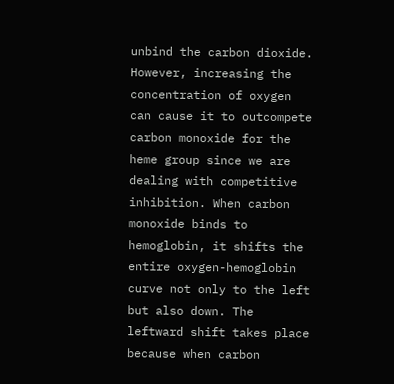unbind the carbon dioxide. However, increasing the concentration of oxygen can cause it to outcompete carbon monoxide for the heme group since we are dealing with competitive inhibition. When carbon monoxide binds to hemoglobin, it shifts the entire oxygen-hemoglobin curve not only to the left but also down. The leftward shift takes place because when carbon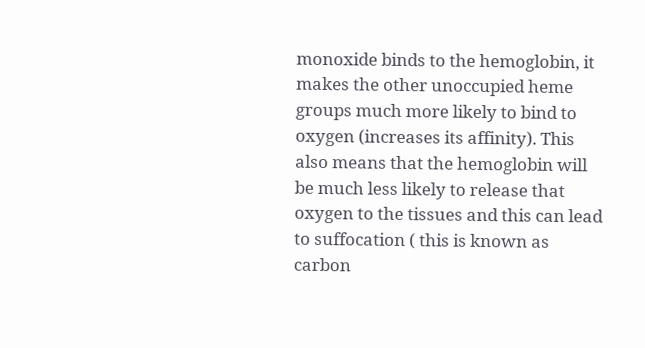monoxide binds to the hemoglobin, it makes the other unoccupied heme groups much more likely to bind to oxygen (increases its affinity). This also means that the hemoglobin will be much less likely to release that oxygen to the tissues and this can lead to suffocation ( this is known as carbon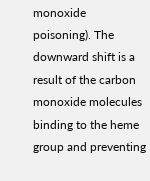monoxide poisoning). The downward shift is a result of the carbon monoxide molecules binding to the heme group and preventing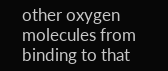other oxygen molecules from binding to that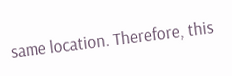same location. Therefore, this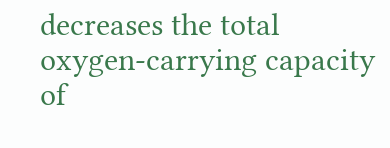decreases the total oxygen-carrying capacity of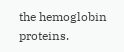the hemoglobin proteins.